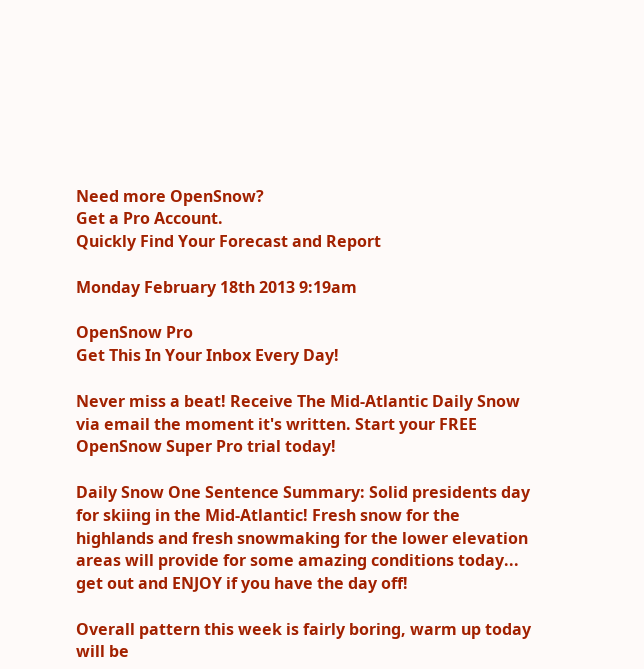Need more OpenSnow?
Get a Pro Account.
Quickly Find Your Forecast and Report

Monday February 18th 2013 9:19am

OpenSnow Pro
Get This In Your Inbox Every Day!

Never miss a beat! Receive The Mid-Atlantic Daily Snow via email the moment it's written. Start your FREE OpenSnow Super Pro trial today!

Daily Snow One Sentence Summary: Solid presidents day for skiing in the Mid-Atlantic! Fresh snow for the highlands and fresh snowmaking for the lower elevation areas will provide for some amazing conditions today... get out and ENJOY if you have the day off!

Overall pattern this week is fairly boring, warm up today will be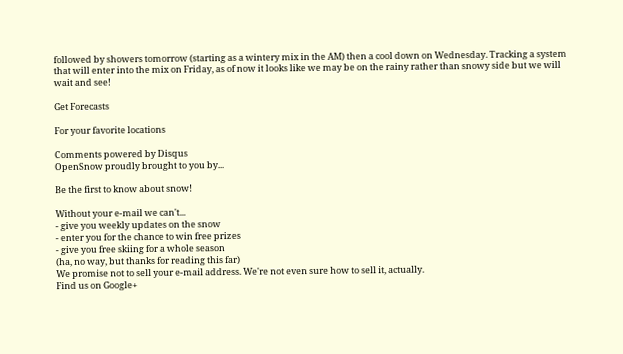followed by showers tomorrow (starting as a wintery mix in the AM) then a cool down on Wednesday. Tracking a system that will enter into the mix on Friday, as of now it looks like we may be on the rainy rather than snowy side but we will wait and see!

Get Forecasts

For your favorite locations

Comments powered by Disqus
OpenSnow proudly brought to you by...

Be the first to know about snow!

Without your e-mail we can't...
- give you weekly updates on the snow
- enter you for the chance to win free prizes
- give you free skiing for a whole season
(ha, no way, but thanks for reading this far)
We promise not to sell your e-mail address. We're not even sure how to sell it, actually.
Find us on Google+